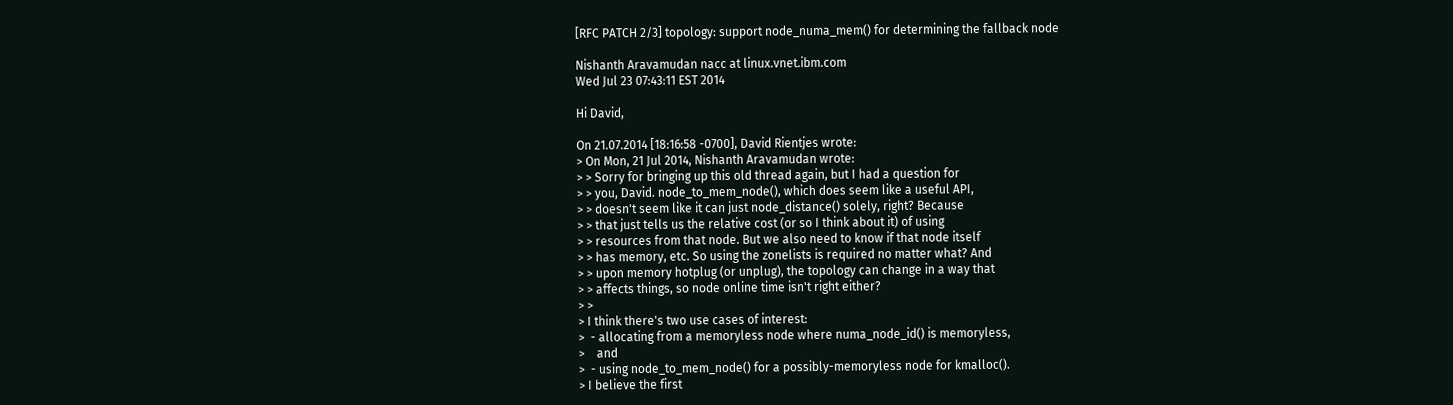[RFC PATCH 2/3] topology: support node_numa_mem() for determining the fallback node

Nishanth Aravamudan nacc at linux.vnet.ibm.com
Wed Jul 23 07:43:11 EST 2014

Hi David,

On 21.07.2014 [18:16:58 -0700], David Rientjes wrote:
> On Mon, 21 Jul 2014, Nishanth Aravamudan wrote:
> > Sorry for bringing up this old thread again, but I had a question for
> > you, David. node_to_mem_node(), which does seem like a useful API,
> > doesn't seem like it can just node_distance() solely, right? Because
> > that just tells us the relative cost (or so I think about it) of using
> > resources from that node. But we also need to know if that node itself
> > has memory, etc. So using the zonelists is required no matter what? And
> > upon memory hotplug (or unplug), the topology can change in a way that
> > affects things, so node online time isn't right either?
> >
> I think there's two use cases of interest:
>  - allocating from a memoryless node where numa_node_id() is memoryless,
>    and
>  - using node_to_mem_node() for a possibly-memoryless node for kmalloc().
> I believe the first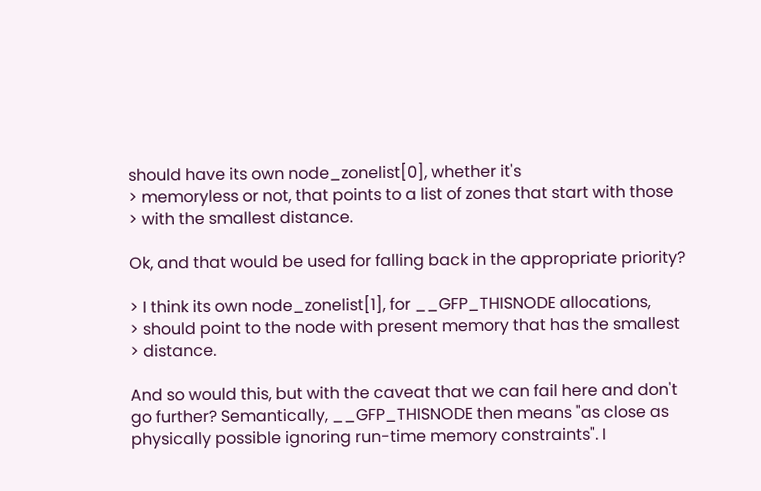should have its own node_zonelist[0], whether it's
> memoryless or not, that points to a list of zones that start with those
> with the smallest distance.

Ok, and that would be used for falling back in the appropriate priority?

> I think its own node_zonelist[1], for __GFP_THISNODE allocations,
> should point to the node with present memory that has the smallest
> distance.

And so would this, but with the caveat that we can fail here and don't
go further? Semantically, __GFP_THISNODE then means "as close as
physically possible ignoring run-time memory constraints". I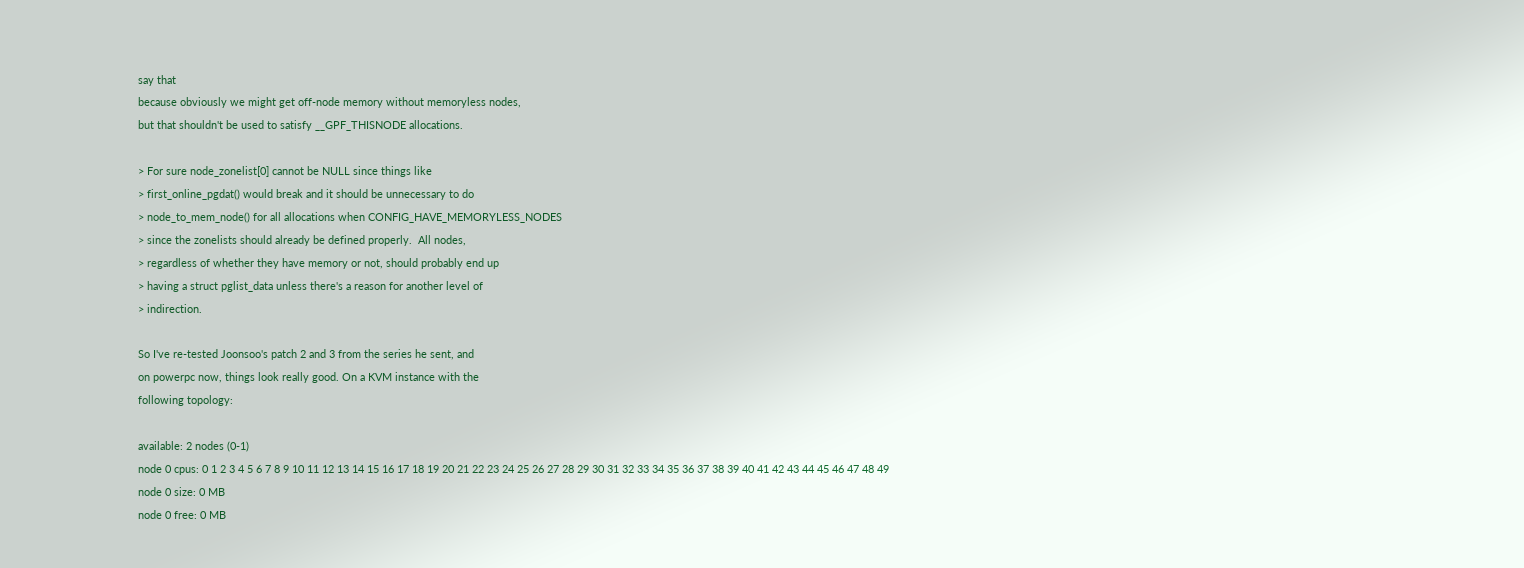say that
because obviously we might get off-node memory without memoryless nodes,
but that shouldn't be used to satisfy __GPF_THISNODE allocations.

> For sure node_zonelist[0] cannot be NULL since things like
> first_online_pgdat() would break and it should be unnecessary to do
> node_to_mem_node() for all allocations when CONFIG_HAVE_MEMORYLESS_NODES
> since the zonelists should already be defined properly.  All nodes,
> regardless of whether they have memory or not, should probably end up
> having a struct pglist_data unless there's a reason for another level of
> indirection.

So I've re-tested Joonsoo's patch 2 and 3 from the series he sent, and
on powerpc now, things look really good. On a KVM instance with the
following topology:

available: 2 nodes (0-1)
node 0 cpus: 0 1 2 3 4 5 6 7 8 9 10 11 12 13 14 15 16 17 18 19 20 21 22 23 24 25 26 27 28 29 30 31 32 33 34 35 36 37 38 39 40 41 42 43 44 45 46 47 48 49
node 0 size: 0 MB
node 0 free: 0 MB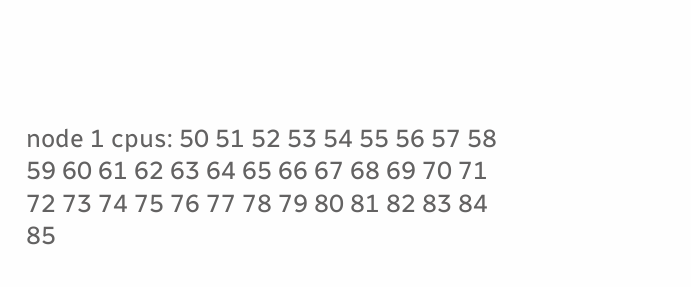node 1 cpus: 50 51 52 53 54 55 56 57 58 59 60 61 62 63 64 65 66 67 68 69 70 71 72 73 74 75 76 77 78 79 80 81 82 83 84 85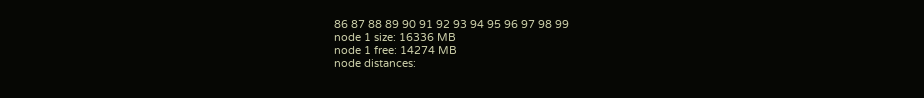86 87 88 89 90 91 92 93 94 95 96 97 98 99
node 1 size: 16336 MB
node 1 free: 14274 MB
node distances: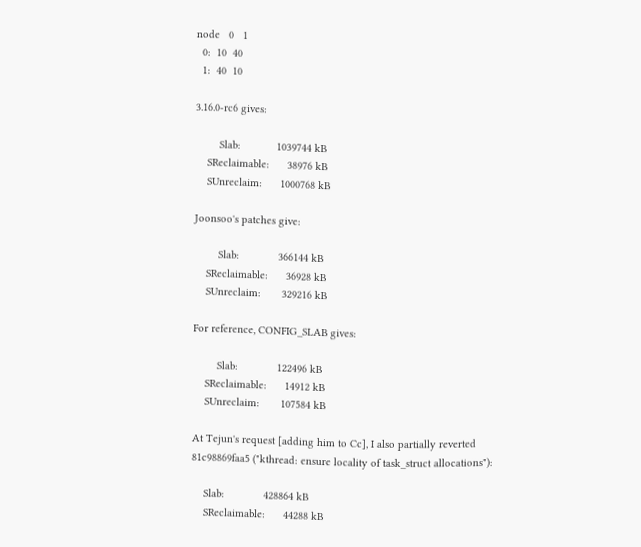node   0   1
  0:  10  40
  1:  40  10

3.16.0-rc6 gives:

        Slab:            1039744 kB
    SReclaimable:      38976 kB
    SUnreclaim:      1000768 kB

Joonsoo's patches give:

        Slab:             366144 kB
    SReclaimable:      36928 kB
    SUnreclaim:       329216 kB

For reference, CONFIG_SLAB gives:

        Slab:             122496 kB
    SReclaimable:      14912 kB
    SUnreclaim:       107584 kB

At Tejun's request [adding him to Cc], I also partially reverted
81c98869faa5 ("kthread: ensure locality of task_struct allocations"):

    Slab:             428864 kB
    SReclaimable:      44288 kB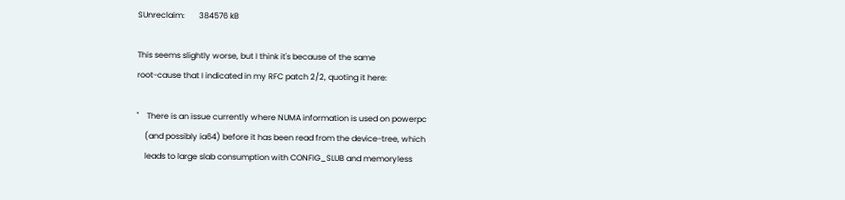SUnreclaim:       384576 kB

This seems slightly worse, but I think it's because of the same
root-cause that I indicated in my RFC patch 2/2, quoting it here:

"    There is an issue currently where NUMA information is used on powerpc
    (and possibly ia64) before it has been read from the device-tree, which
    leads to large slab consumption with CONFIG_SLUB and memoryless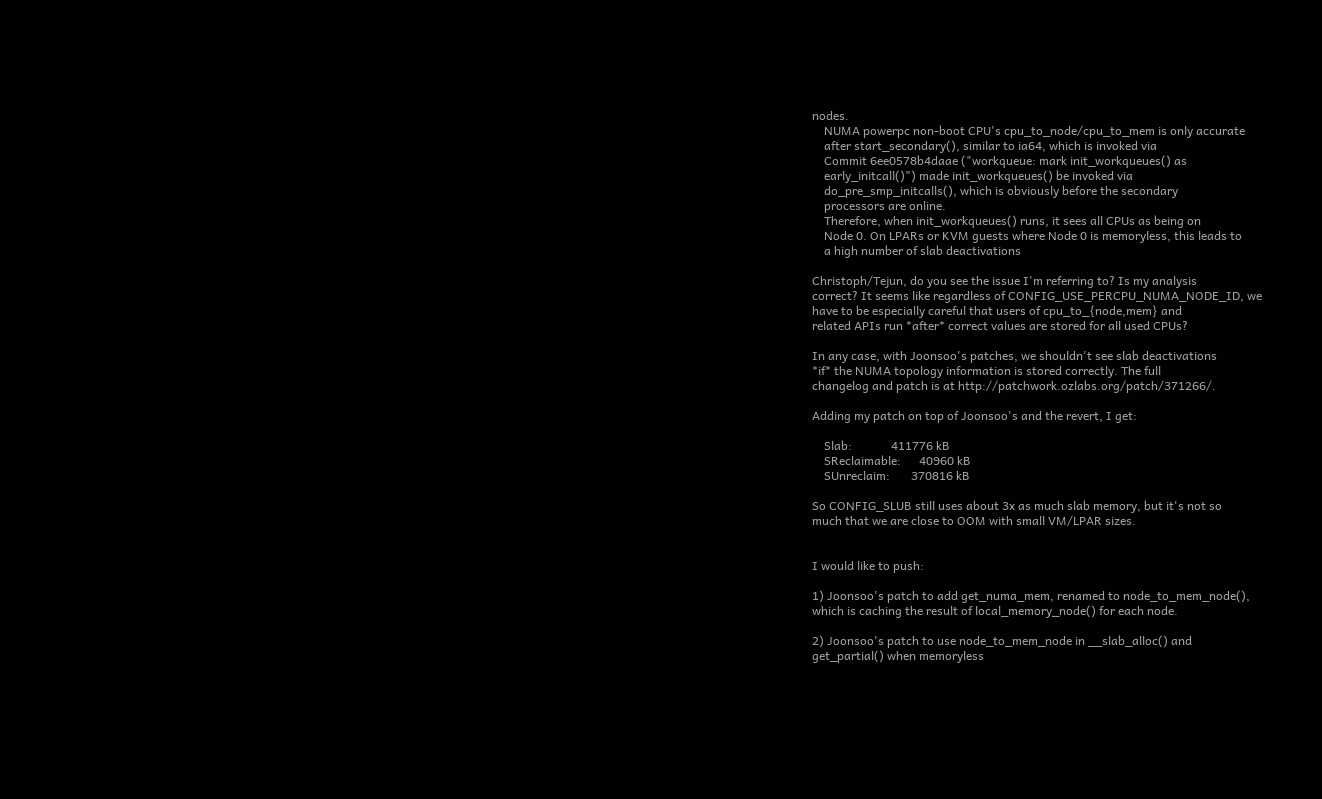nodes.
    NUMA powerpc non-boot CPU's cpu_to_node/cpu_to_mem is only accurate
    after start_secondary(), similar to ia64, which is invoked via
    Commit 6ee0578b4daae ("workqueue: mark init_workqueues() as
    early_initcall()") made init_workqueues() be invoked via
    do_pre_smp_initcalls(), which is obviously before the secondary
    processors are online.
    Therefore, when init_workqueues() runs, it sees all CPUs as being on
    Node 0. On LPARs or KVM guests where Node 0 is memoryless, this leads to
    a high number of slab deactivations

Christoph/Tejun, do you see the issue I'm referring to? Is my analysis
correct? It seems like regardless of CONFIG_USE_PERCPU_NUMA_NODE_ID, we
have to be especially careful that users of cpu_to_{node,mem} and
related APIs run *after* correct values are stored for all used CPUs?

In any case, with Joonsoo's patches, we shouldn't see slab deactivations
*if* the NUMA topology information is stored correctly. The full
changelog and patch is at http://patchwork.ozlabs.org/patch/371266/.

Adding my patch on top of Joonsoo's and the revert, I get:

    Slab:             411776 kB
    SReclaimable:      40960 kB
    SUnreclaim:       370816 kB

So CONFIG_SLUB still uses about 3x as much slab memory, but it's not so
much that we are close to OOM with small VM/LPAR sizes.


I would like to push:

1) Joonsoo's patch to add get_numa_mem, renamed to node_to_mem_node(),
which is caching the result of local_memory_node() for each node.

2) Joonsoo's patch to use node_to_mem_node in __slab_alloc() and
get_partial() when memoryless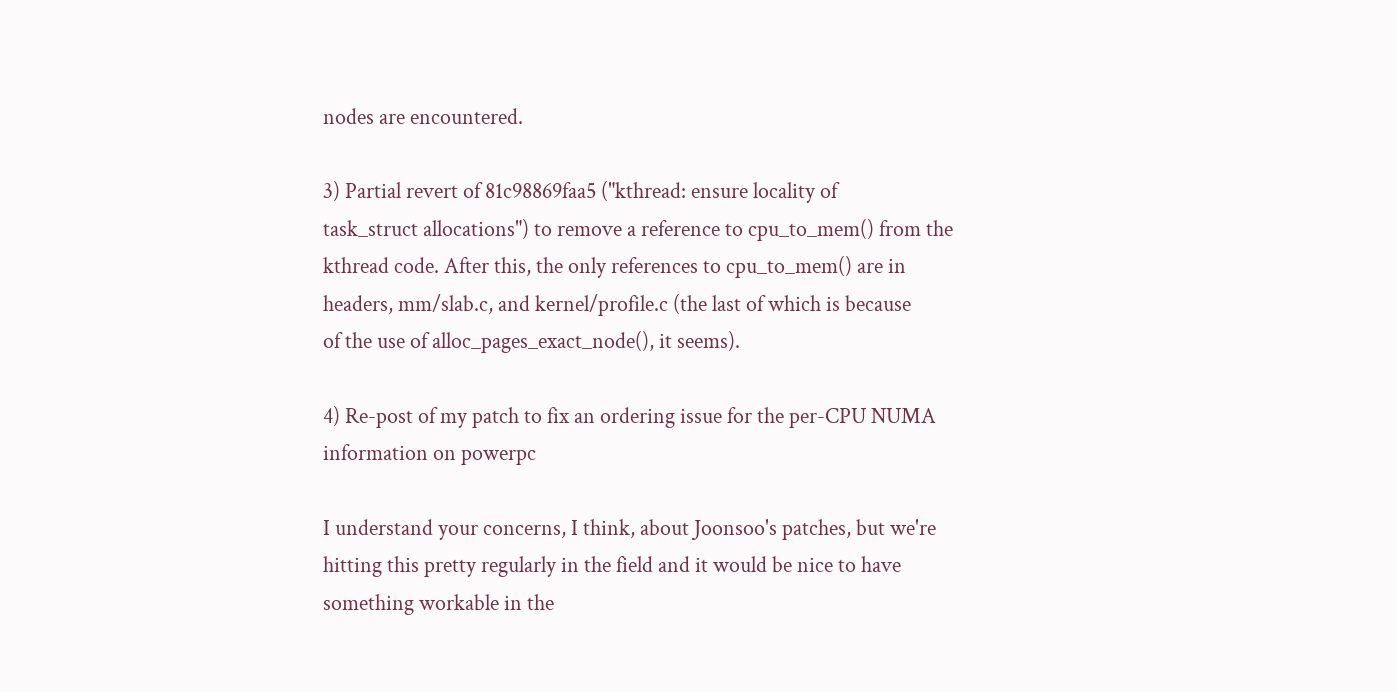nodes are encountered.

3) Partial revert of 81c98869faa5 ("kthread: ensure locality of
task_struct allocations") to remove a reference to cpu_to_mem() from the
kthread code. After this, the only references to cpu_to_mem() are in
headers, mm/slab.c, and kernel/profile.c (the last of which is because
of the use of alloc_pages_exact_node(), it seems).

4) Re-post of my patch to fix an ordering issue for the per-CPU NUMA
information on powerpc

I understand your concerns, I think, about Joonsoo's patches, but we're
hitting this pretty regularly in the field and it would be nice to have
something workable in the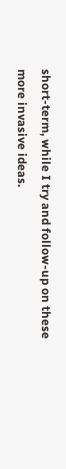short-term, while I try and follow-up on these
more invasive ideas.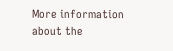More information about the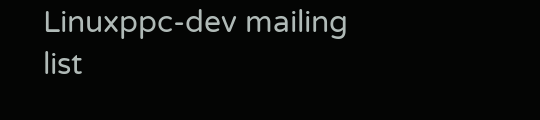Linuxppc-dev mailing list